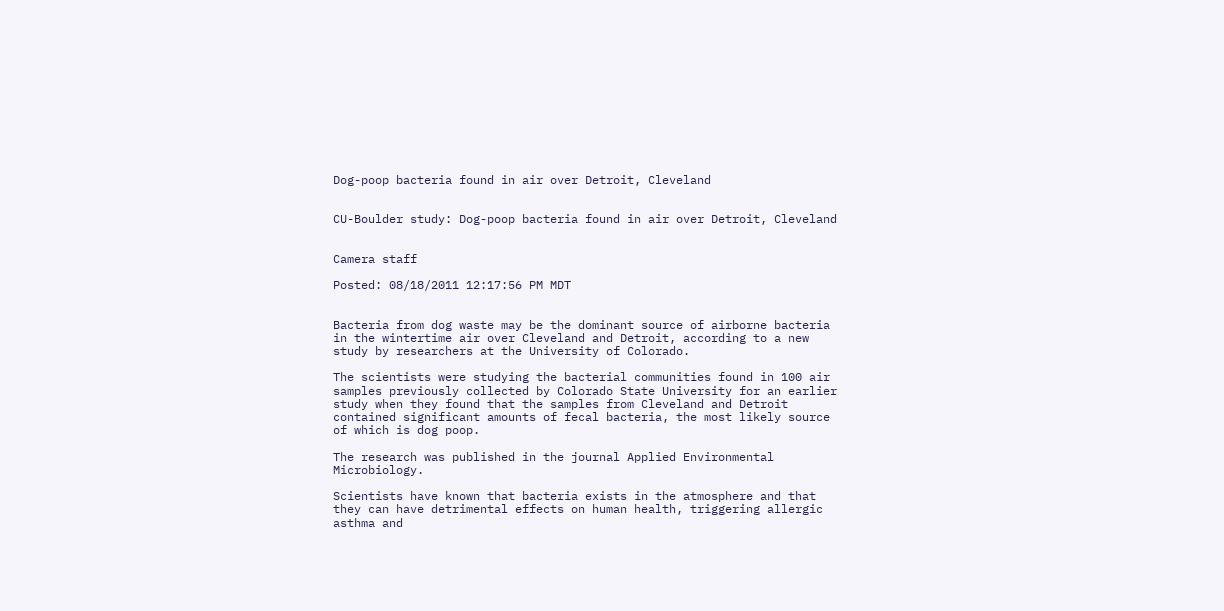Dog-poop bacteria found in air over Detroit, Cleveland


CU-Boulder study: Dog-poop bacteria found in air over Detroit, Cleveland


Camera staff

Posted: 08/18/2011 12:17:56 PM MDT


Bacteria from dog waste may be the dominant source of airborne bacteria in the wintertime air over Cleveland and Detroit, according to a new study by researchers at the University of Colorado.

The scientists were studying the bacterial communities found in 100 air samples previously collected by Colorado State University for an earlier study when they found that the samples from Cleveland and Detroit contained significant amounts of fecal bacteria, the most likely source of which is dog poop.

The research was published in the journal Applied Environmental Microbiology.

Scientists have known that bacteria exists in the atmosphere and that they can have detrimental effects on human health, triggering allergic asthma and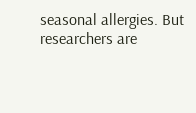seasonal allergies. But researchers are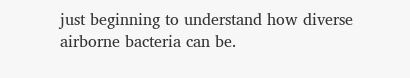just beginning to understand how diverse airborne bacteria can be.